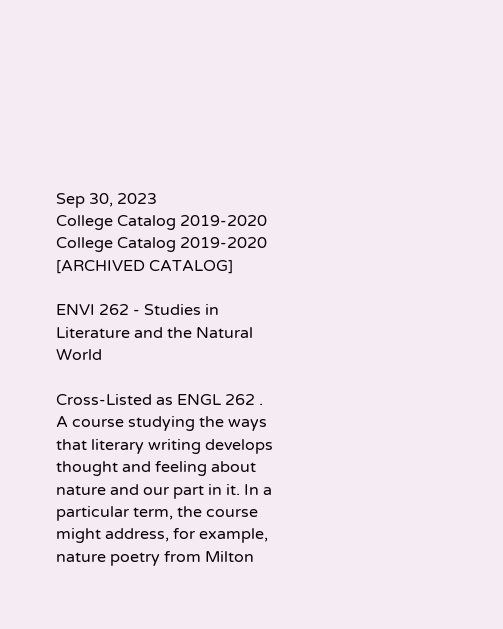Sep 30, 2023
College Catalog 2019-2020
College Catalog 2019-2020 [ARCHIVED CATALOG]

ENVI 262 - Studies in Literature and the Natural World

Cross-Listed as ENGL 262 .
A course studying the ways that literary writing develops thought and feeling about nature and our part in it. In a particular term, the course might address, for example, nature poetry from Milton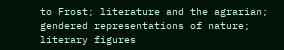to Frost; literature and the agrarian; gendered representations of nature; literary figures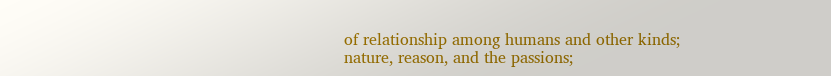of relationship among humans and other kinds; nature, reason, and the passions;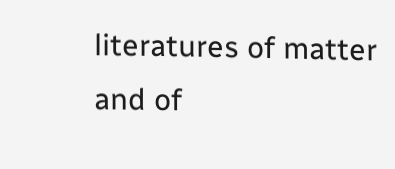literatures of matter and of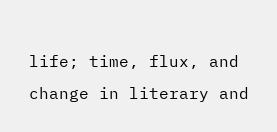life; time, flux, and change in literary and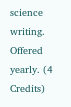science writing. Offered yearly. (4 Credits)